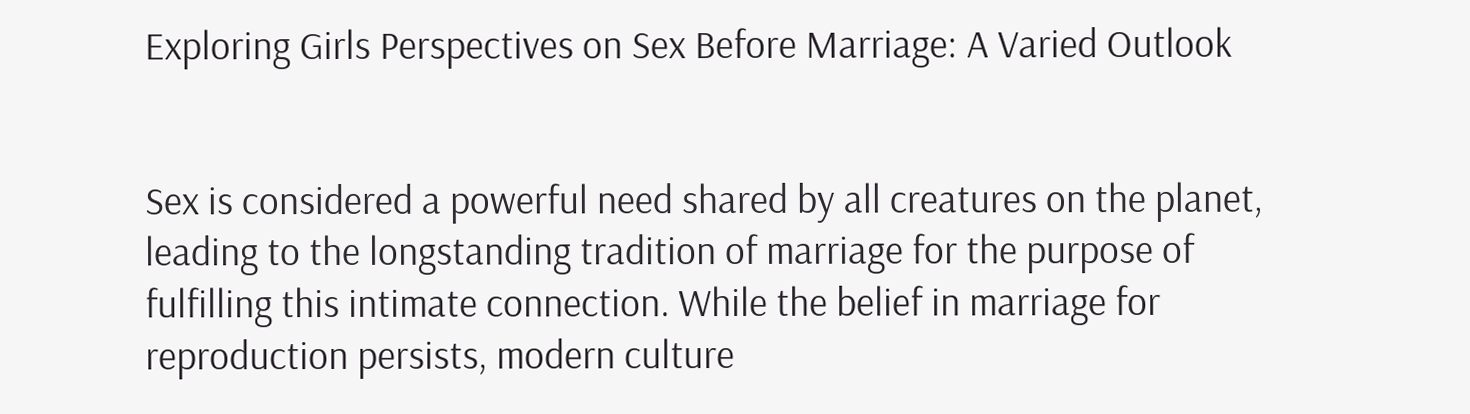Exploring Girls Perspectives on Sex Before Marriage: A Varied Outlook


Sex is considered a powerful need shared by all creatures on the planet, leading to the longstanding tradition of marriage for the purpose of fulfilling this intimate connection. While the belief in marriage for reproduction persists, modern culture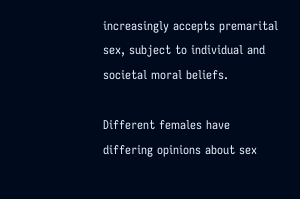increasingly accepts premarital sex, subject to individual and societal moral beliefs.

Different females have differing opinions about sex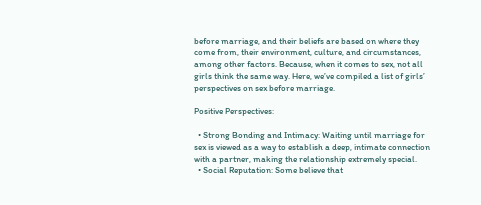before marriage, and their beliefs are based on where they come from, their environment, culture, and circumstances, among other factors. Because, when it comes to sex, not all girls think the same way. Here, we’ve compiled a list of girls’ perspectives on sex before marriage.

Positive Perspectives:

  • Strong Bonding and Intimacy: Waiting until marriage for sex is viewed as a way to establish a deep, intimate connection with a partner, making the relationship extremely special.
  • Social Reputation: Some believe that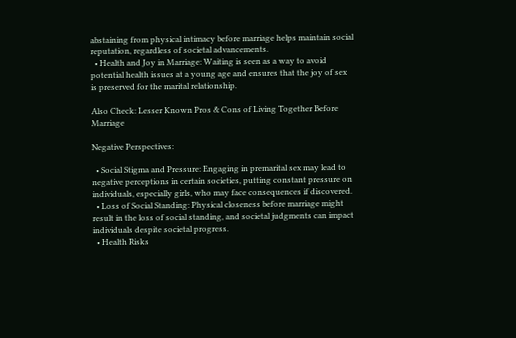abstaining from physical intimacy before marriage helps maintain social reputation, regardless of societal advancements.
  • Health and Joy in Marriage: Waiting is seen as a way to avoid potential health issues at a young age and ensures that the joy of sex is preserved for the marital relationship.

Also Check: Lesser Known Pros & Cons of Living Together Before Marriage

Negative Perspectives:

  • Social Stigma and Pressure: Engaging in premarital sex may lead to negative perceptions in certain societies, putting constant pressure on individuals, especially girls, who may face consequences if discovered.
  • Loss of Social Standing: Physical closeness before marriage might result in the loss of social standing, and societal judgments can impact individuals despite societal progress.
  • Health Risks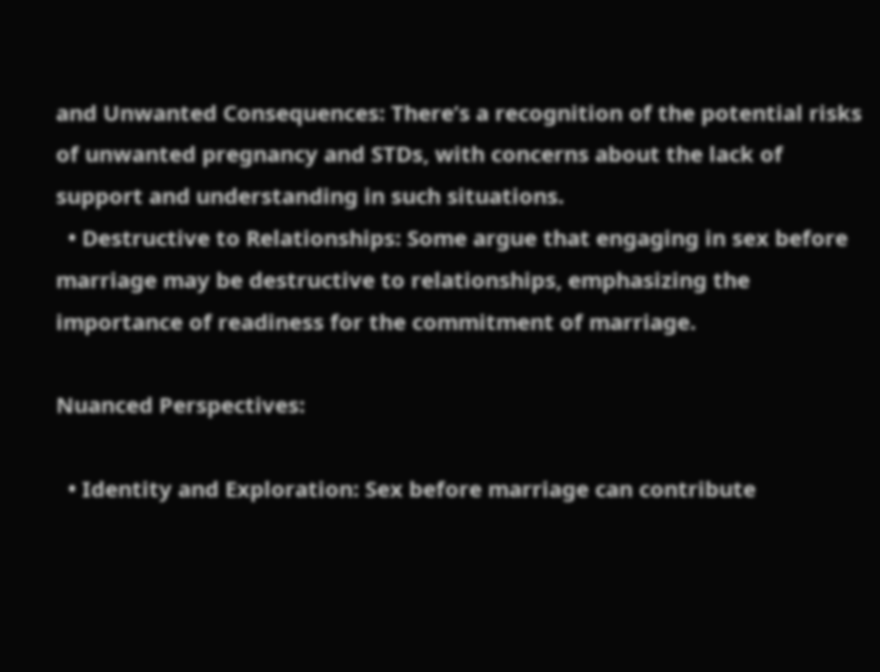and Unwanted Consequences: There’s a recognition of the potential risks of unwanted pregnancy and STDs, with concerns about the lack of support and understanding in such situations.
  • Destructive to Relationships: Some argue that engaging in sex before marriage may be destructive to relationships, emphasizing the importance of readiness for the commitment of marriage.

Nuanced Perspectives:

  • Identity and Exploration: Sex before marriage can contribute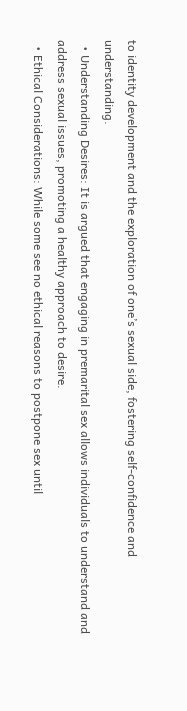to identity development and the exploration of one’s sexual side, fostering self-confidence and understanding.
  • Understanding Desires: It is argued that engaging in premarital sex allows individuals to understand and address sexual issues, promoting a healthy approach to desire.
  • Ethical Considerations: While some see no ethical reasons to postpone sex until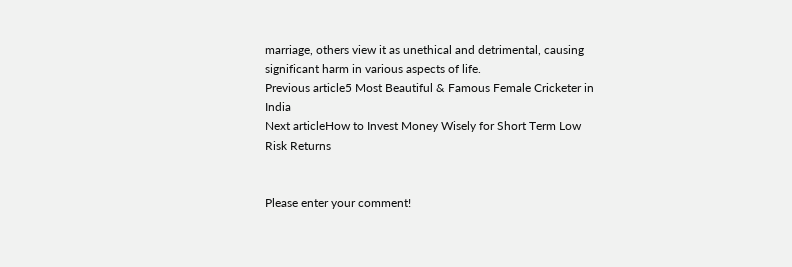marriage, others view it as unethical and detrimental, causing significant harm in various aspects of life.
Previous article5 Most Beautiful & Famous Female Cricketer in India
Next articleHow to Invest Money Wisely for Short Term Low Risk Returns


Please enter your comment!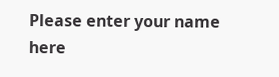Please enter your name here